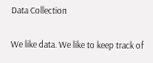Data Collection

We like data. We like to keep track of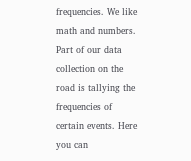frequencies. We like math and numbers. Part of our data collection on the road is tallying the frequencies of certain events. Here you can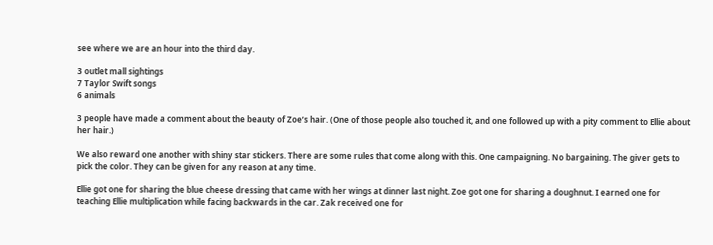see where we are an hour into the third day.

3 outlet mall sightings
7 Taylor Swift songs
6 animals

3 people have made a comment about the beauty of Zoe’s hair. (One of those people also touched it, and one followed up with a pity comment to Ellie about her hair.)

We also reward one another with shiny star stickers. There are some rules that come along with this. One campaigning. No bargaining. The giver gets to pick the color. They can be given for any reason at any time.

Ellie got one for sharing the blue cheese dressing that came with her wings at dinner last night. Zoe got one for sharing a doughnut. I earned one for teaching Ellie multiplication while facing backwards in the car. Zak received one for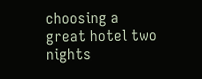choosing a great hotel two nights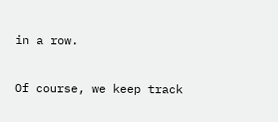in a row.

Of course, we keep track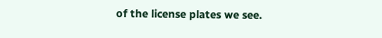of the license plates we see.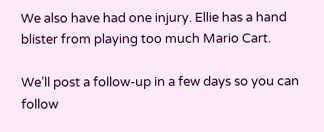We also have had one injury. Ellie has a hand blister from playing too much Mario Cart.

We’ll post a follow-up in a few days so you can follow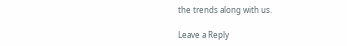the trends along with us.

Leave a Reply